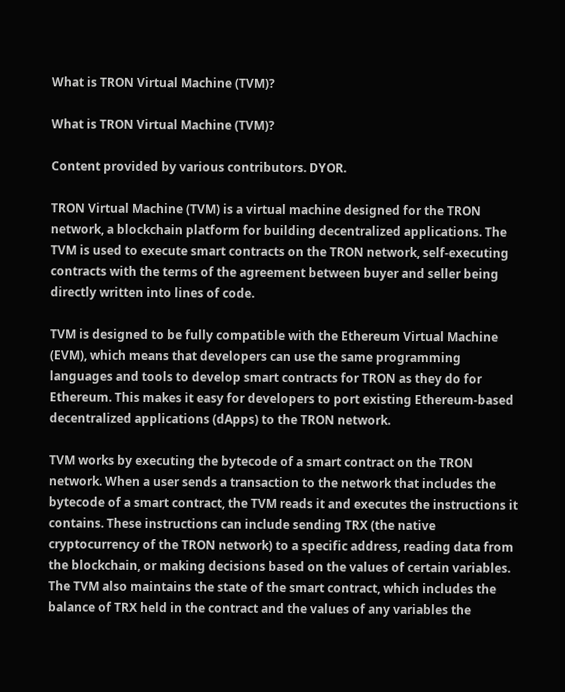What is TRON Virtual Machine (TVM)?

What is TRON Virtual Machine (TVM)?

Content provided by various contributors. DYOR.

TRON Virtual Machine (TVM) is a virtual machine designed for the TRON network, a blockchain platform for building decentralized applications. The TVM is used to execute smart contracts on the TRON network, self-executing contracts with the terms of the agreement between buyer and seller being directly written into lines of code.

TVM is designed to be fully compatible with the Ethereum Virtual Machine (EVM), which means that developers can use the same programming languages and tools to develop smart contracts for TRON as they do for Ethereum. This makes it easy for developers to port existing Ethereum-based decentralized applications (dApps) to the TRON network.

TVM works by executing the bytecode of a smart contract on the TRON network. When a user sends a transaction to the network that includes the bytecode of a smart contract, the TVM reads it and executes the instructions it contains. These instructions can include sending TRX (the native cryptocurrency of the TRON network) to a specific address, reading data from the blockchain, or making decisions based on the values of certain variables. The TVM also maintains the state of the smart contract, which includes the balance of TRX held in the contract and the values of any variables the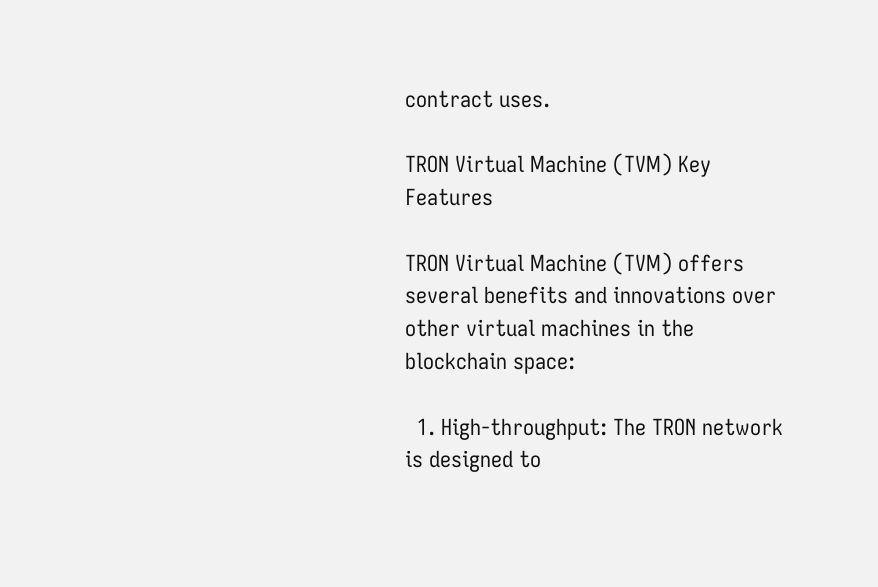contract uses.

TRON Virtual Machine (TVM) Key Features

TRON Virtual Machine (TVM) offers several benefits and innovations over other virtual machines in the blockchain space:

  1. High-throughput: The TRON network is designed to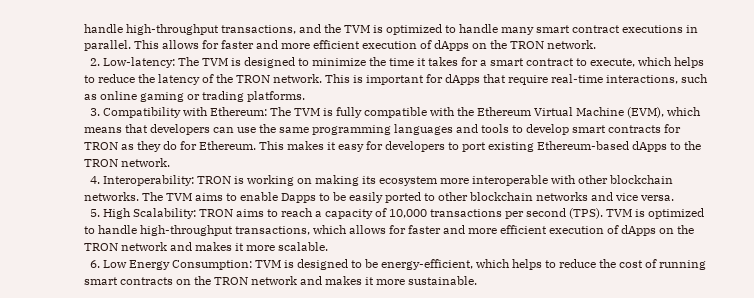handle high-throughput transactions, and the TVM is optimized to handle many smart contract executions in parallel. This allows for faster and more efficient execution of dApps on the TRON network.
  2. Low-latency: The TVM is designed to minimize the time it takes for a smart contract to execute, which helps to reduce the latency of the TRON network. This is important for dApps that require real-time interactions, such as online gaming or trading platforms.
  3. Compatibility with Ethereum: The TVM is fully compatible with the Ethereum Virtual Machine (EVM), which means that developers can use the same programming languages and tools to develop smart contracts for TRON as they do for Ethereum. This makes it easy for developers to port existing Ethereum-based dApps to the TRON network.
  4. Interoperability: TRON is working on making its ecosystem more interoperable with other blockchain networks. The TVM aims to enable Dapps to be easily ported to other blockchain networks and vice versa.
  5. High Scalability: TRON aims to reach a capacity of 10,000 transactions per second (TPS). TVM is optimized to handle high-throughput transactions, which allows for faster and more efficient execution of dApps on the TRON network and makes it more scalable.
  6. Low Energy Consumption: TVM is designed to be energy-efficient, which helps to reduce the cost of running smart contracts on the TRON network and makes it more sustainable.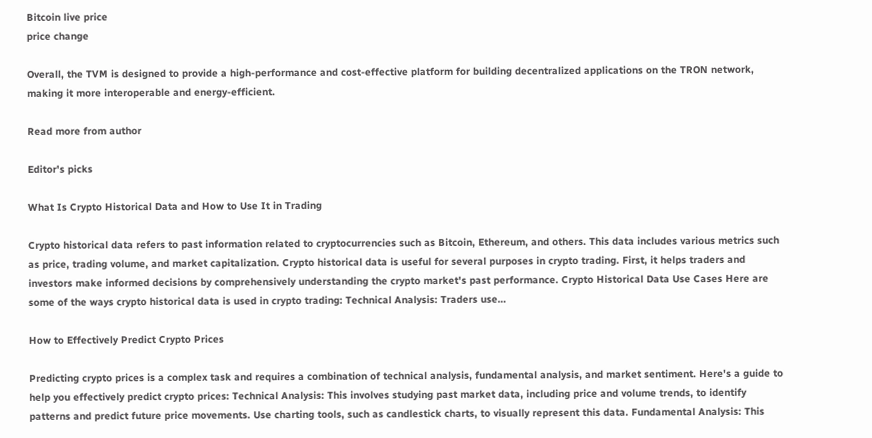Bitcoin live price
price change

Overall, the TVM is designed to provide a high-performance and cost-effective platform for building decentralized applications on the TRON network, making it more interoperable and energy-efficient.

Read more from author

Editor's picks

What Is Crypto Historical Data and How to Use It in Trading

Crypto historical data refers to past information related to cryptocurrencies such as Bitcoin, Ethereum, and others. This data includes various metrics such as price, trading volume, and market capitalization. Crypto historical data is useful for several purposes in crypto trading. First, it helps traders and investors make informed decisions by comprehensively understanding the crypto market's past performance. Crypto Historical Data Use Cases Here are some of the ways crypto historical data is used in crypto trading: Technical Analysis: Traders use…

How to Effectively Predict Crypto Prices

Predicting crypto prices is a complex task and requires a combination of technical analysis, fundamental analysis, and market sentiment. Here's a guide to help you effectively predict crypto prices: Technical Analysis: This involves studying past market data, including price and volume trends, to identify patterns and predict future price movements. Use charting tools, such as candlestick charts, to visually represent this data. Fundamental Analysis: This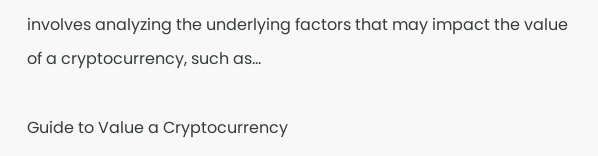involves analyzing the underlying factors that may impact the value of a cryptocurrency, such as…

Guide to Value a Cryptocurrency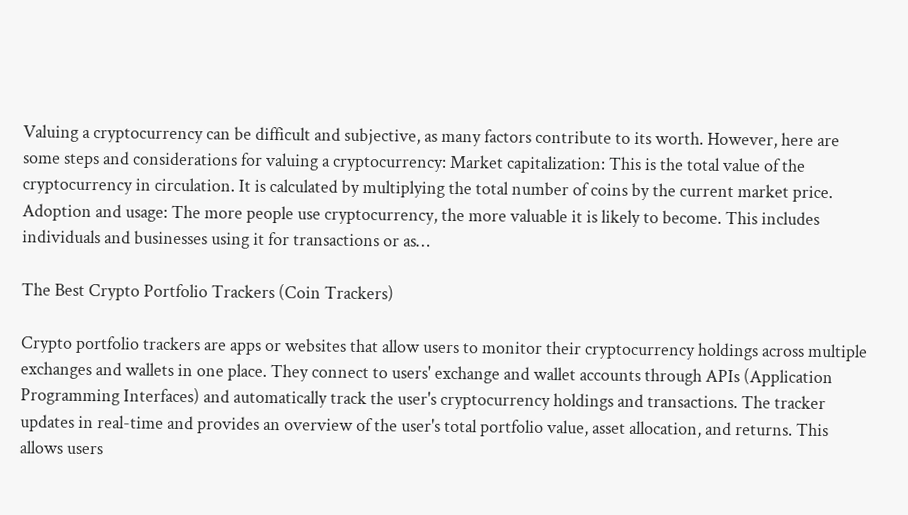Valuing a cryptocurrency can be difficult and subjective, as many factors contribute to its worth. However, here are some steps and considerations for valuing a cryptocurrency: Market capitalization: This is the total value of the cryptocurrency in circulation. It is calculated by multiplying the total number of coins by the current market price. Adoption and usage: The more people use cryptocurrency, the more valuable it is likely to become. This includes individuals and businesses using it for transactions or as…

The Best Crypto Portfolio Trackers (Coin Trackers)

Crypto portfolio trackers are apps or websites that allow users to monitor their cryptocurrency holdings across multiple exchanges and wallets in one place. They connect to users' exchange and wallet accounts through APIs (Application Programming Interfaces) and automatically track the user's cryptocurrency holdings and transactions. The tracker updates in real-time and provides an overview of the user's total portfolio value, asset allocation, and returns. This allows users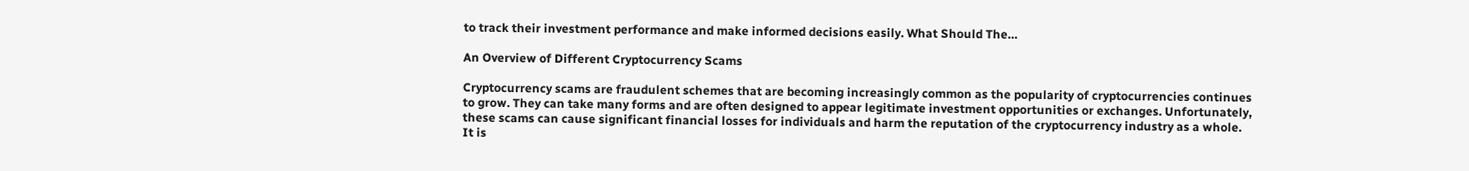to track their investment performance and make informed decisions easily. What Should The…

An Overview of Different Cryptocurrency Scams

Cryptocurrency scams are fraudulent schemes that are becoming increasingly common as the popularity of cryptocurrencies continues to grow. They can take many forms and are often designed to appear legitimate investment opportunities or exchanges. Unfortunately, these scams can cause significant financial losses for individuals and harm the reputation of the cryptocurrency industry as a whole. It is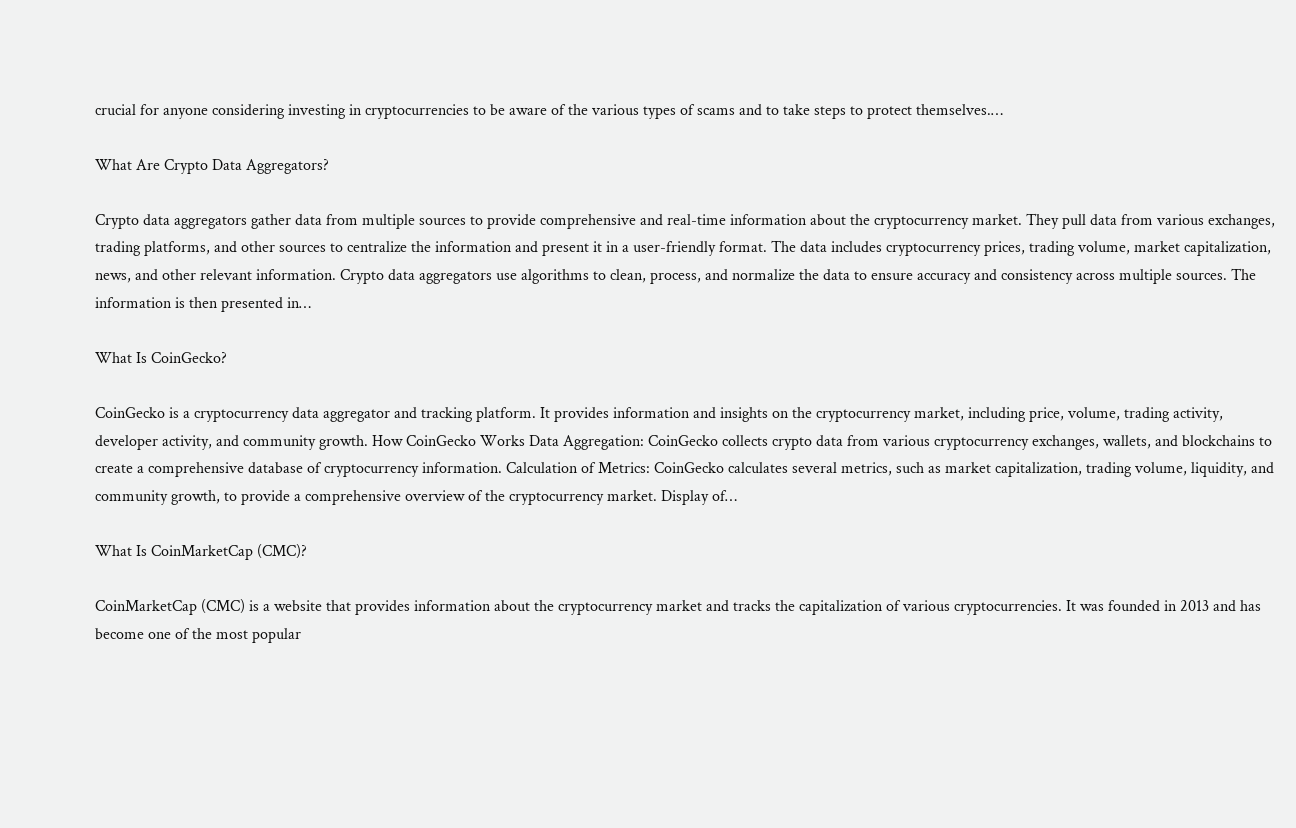crucial for anyone considering investing in cryptocurrencies to be aware of the various types of scams and to take steps to protect themselves.…

What Are Crypto Data Aggregators?

Crypto data aggregators gather data from multiple sources to provide comprehensive and real-time information about the cryptocurrency market. They pull data from various exchanges, trading platforms, and other sources to centralize the information and present it in a user-friendly format. The data includes cryptocurrency prices, trading volume, market capitalization, news, and other relevant information. Crypto data aggregators use algorithms to clean, process, and normalize the data to ensure accuracy and consistency across multiple sources. The information is then presented in…

What Is CoinGecko?

CoinGecko is a cryptocurrency data aggregator and tracking platform. It provides information and insights on the cryptocurrency market, including price, volume, trading activity, developer activity, and community growth. How CoinGecko Works Data Aggregation: CoinGecko collects crypto data from various cryptocurrency exchanges, wallets, and blockchains to create a comprehensive database of cryptocurrency information. Calculation of Metrics: CoinGecko calculates several metrics, such as market capitalization, trading volume, liquidity, and community growth, to provide a comprehensive overview of the cryptocurrency market. Display of…

What Is CoinMarketCap (CMC)?

CoinMarketCap (CMC) is a website that provides information about the cryptocurrency market and tracks the capitalization of various cryptocurrencies. It was founded in 2013 and has become one of the most popular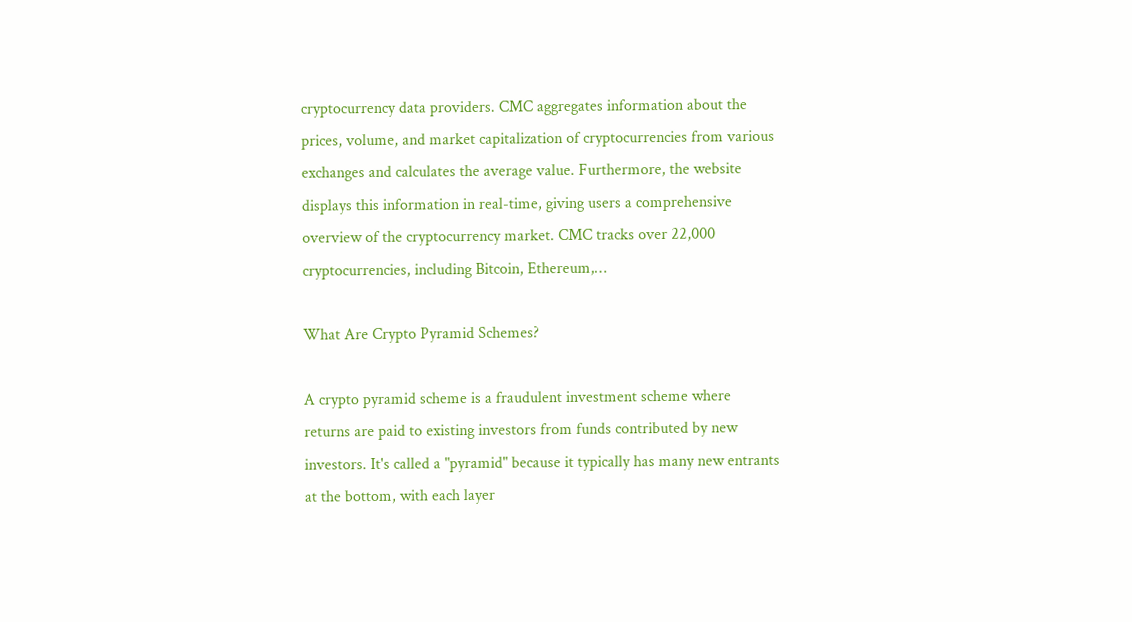cryptocurrency data providers. CMC aggregates information about the prices, volume, and market capitalization of cryptocurrencies from various exchanges and calculates the average value. Furthermore, the website displays this information in real-time, giving users a comprehensive overview of the cryptocurrency market. CMC tracks over 22,000 cryptocurrencies, including Bitcoin, Ethereum,…

What Are Crypto Pyramid Schemes?

A crypto pyramid scheme is a fraudulent investment scheme where returns are paid to existing investors from funds contributed by new investors. It's called a "pyramid" because it typically has many new entrants at the bottom, with each layer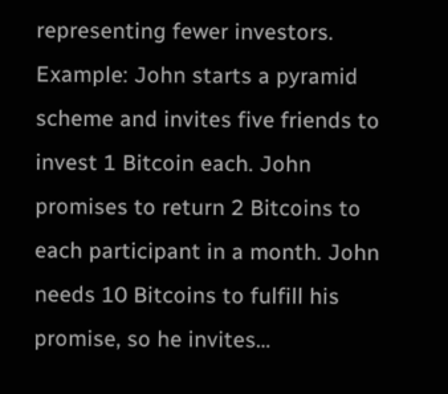representing fewer investors. Example: John starts a pyramid scheme and invites five friends to invest 1 Bitcoin each. John promises to return 2 Bitcoins to each participant in a month. John needs 10 Bitcoins to fulfill his promise, so he invites…